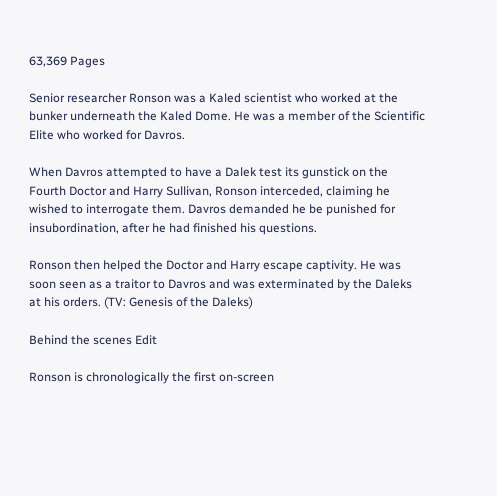63,369 Pages

Senior researcher Ronson was a Kaled scientist who worked at the bunker underneath the Kaled Dome. He was a member of the Scientific Elite who worked for Davros.

When Davros attempted to have a Dalek test its gunstick on the Fourth Doctor and Harry Sullivan, Ronson interceded, claiming he wished to interrogate them. Davros demanded he be punished for insubordination, after he had finished his questions.

Ronson then helped the Doctor and Harry escape captivity. He was soon seen as a traitor to Davros and was exterminated by the Daleks at his orders. (TV: Genesis of the Daleks)

Behind the scenes Edit

Ronson is chronologically the first on-screen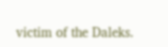victim of the Daleks.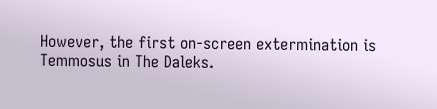However, the first on-screen extermination is Temmosus in The Daleks.